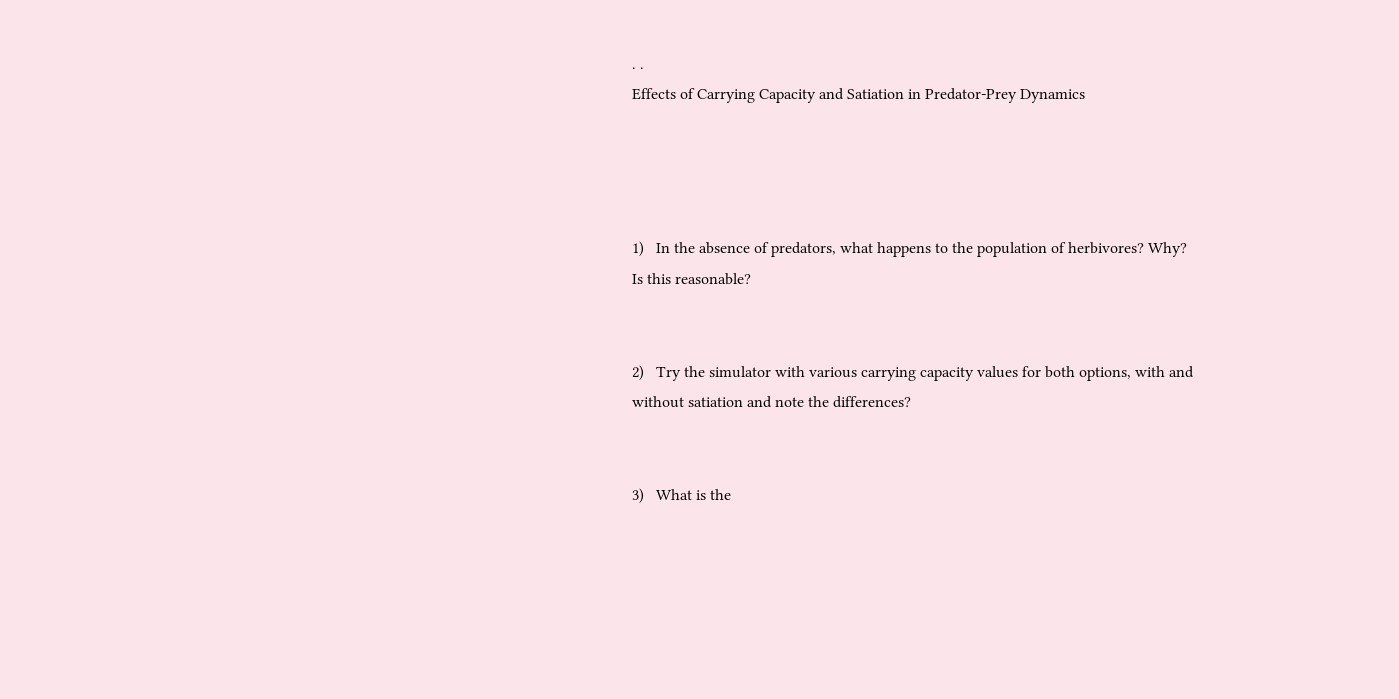. .
Effects of Carrying Capacity and Satiation in Predator-Prey Dynamics




1)   In the absence of predators, what happens to the population of herbivores? Why? Is this reasonable?


2)   Try the simulator with various carrying capacity values for both options, with and without satiation and note the differences?


3)   What is the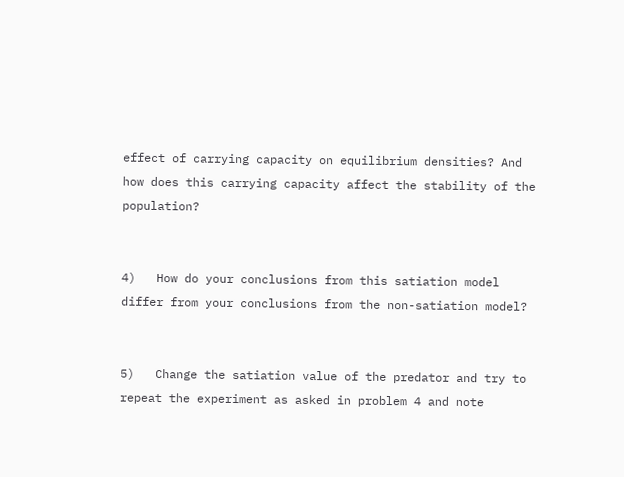effect of carrying capacity on equilibrium densities? And how does this carrying capacity affect the stability of the population?


4)   How do your conclusions from this satiation model differ from your conclusions from the non-satiation model?


5)   Change the satiation value of the predator and try to repeat the experiment as asked in problem 4 and note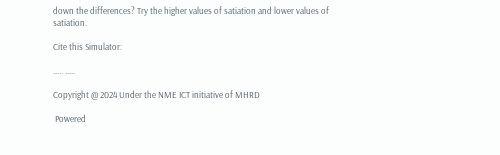down the differences? Try the higher values of satiation and lower values of satiation.

Cite this Simulator:

..... .....

Copyright @ 2024 Under the NME ICT initiative of MHRD

 Powered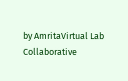by AmritaVirtual Lab Collaborative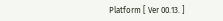Platform [ Ver 00.13. ]